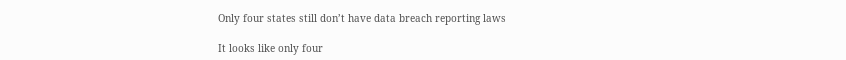Only four states still don’t have data breach reporting laws

It looks like only four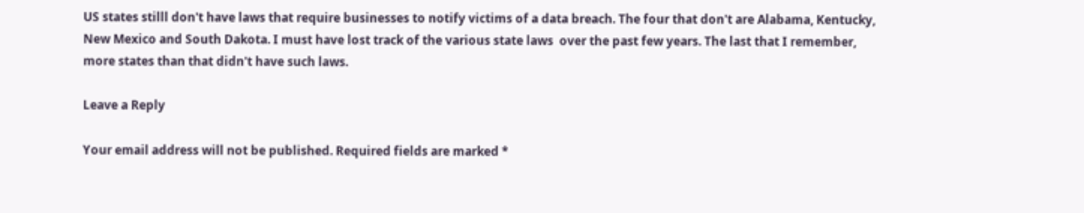US states stilll don't have laws that require businesses to notify victims of a data breach. The four that don't are Alabama, Kentucky, New Mexico and South Dakota. I must have lost track of the various state laws  over the past few years. The last that I remember, more states than that didn't have such laws.

Leave a Reply

Your email address will not be published. Required fields are marked *